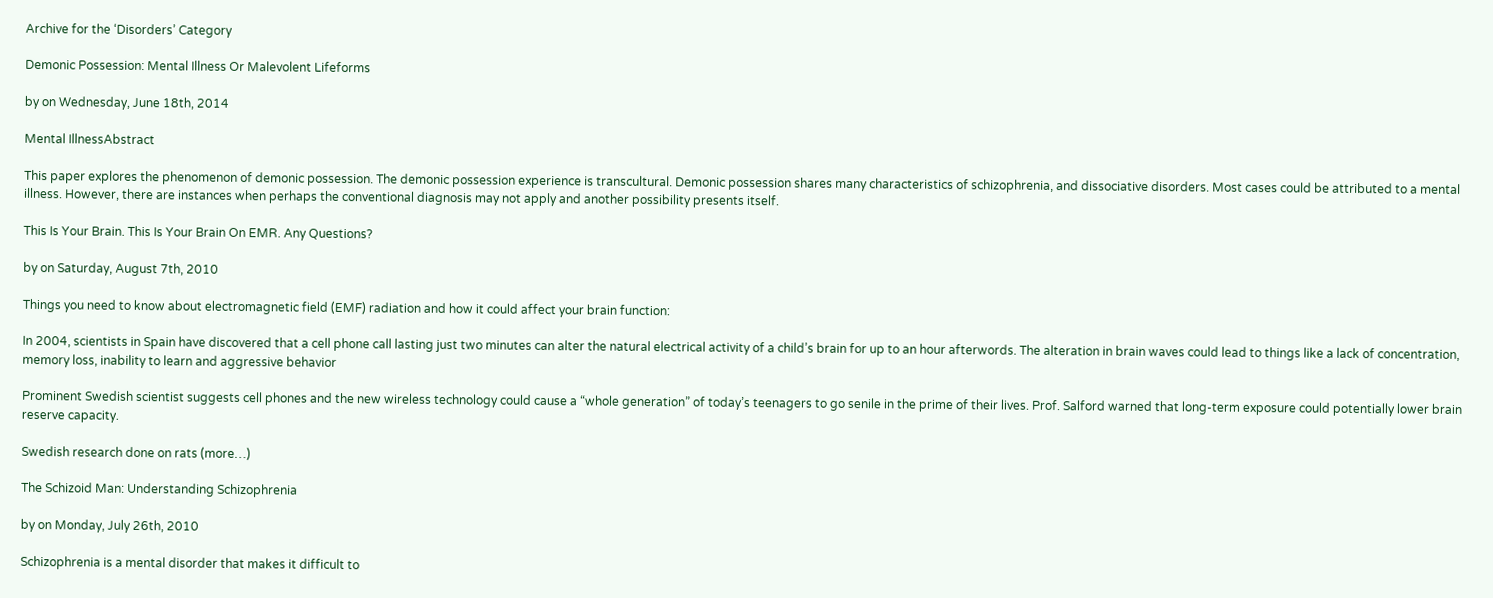Archive for the ‘Disorders’ Category

Demonic Possession: Mental Illness Or Malevolent Lifeforms

by on Wednesday, June 18th, 2014

Mental IllnessAbstract

This paper explores the phenomenon of demonic possession. The demonic possession experience is transcultural. Demonic possession shares many characteristics of schizophrenia, and dissociative disorders. Most cases could be attributed to a mental illness. However, there are instances when perhaps the conventional diagnosis may not apply and another possibility presents itself.

This Is Your Brain. This Is Your Brain On EMR. Any Questions?

by on Saturday, August 7th, 2010

Things you need to know about electromagnetic field (EMF) radiation and how it could affect your brain function:

In 2004, scientists in Spain have discovered that a cell phone call lasting just two minutes can alter the natural electrical activity of a child’s brain for up to an hour afterwords. The alteration in brain waves could lead to things like a lack of concentration, memory loss, inability to learn and aggressive behavior

Prominent Swedish scientist suggests cell phones and the new wireless technology could cause a “whole generation” of today’s teenagers to go senile in the prime of their lives. Prof. Salford warned that long-term exposure could potentially lower brain reserve capacity.

Swedish research done on rats (more…)

The Schizoid Man: Understanding Schizophrenia

by on Monday, July 26th, 2010

Schizophrenia is a mental disorder that makes it difficult to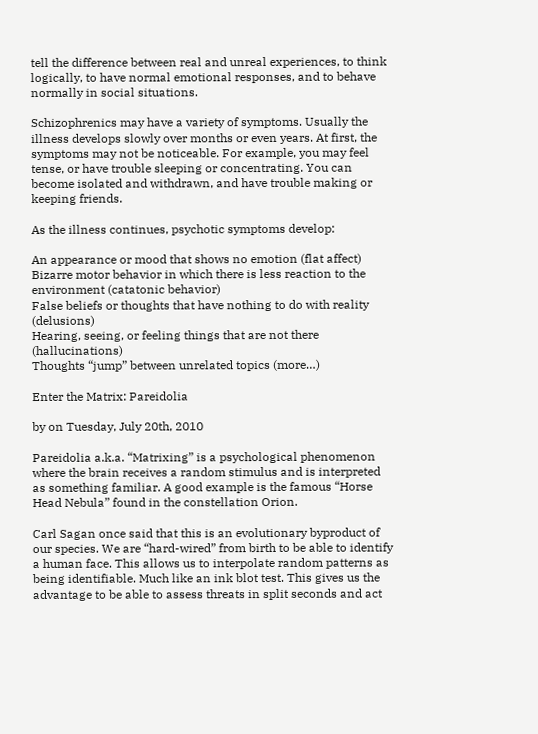tell the difference between real and unreal experiences, to think logically, to have normal emotional responses, and to behave normally in social situations.

Schizophrenics may have a variety of symptoms. Usually the illness develops slowly over months or even years. At first, the symptoms may not be noticeable. For example, you may feel tense, or have trouble sleeping or concentrating. You can become isolated and withdrawn, and have trouble making or keeping friends.

As the illness continues, psychotic symptoms develop:

An appearance or mood that shows no emotion (flat affect)
Bizarre motor behavior in which there is less reaction to the environment (catatonic behavior)
False beliefs or thoughts that have nothing to do with reality (delusions)
Hearing, seeing, or feeling things that are not there (hallucinations)
Thoughts “jump” between unrelated topics (more…)

Enter the Matrix: Pareidolia

by on Tuesday, July 20th, 2010

Pareidolia a.k.a. “Matrixing” is a psychological phenomenon where the brain receives a random stimulus and is interpreted as something familiar. A good example is the famous “Horse Head Nebula” found in the constellation Orion.

Carl Sagan once said that this is an evolutionary byproduct of our species. We are “hard-wired” from birth to be able to identify a human face. This allows us to interpolate random patterns as being identifiable. Much like an ink blot test. This gives us the advantage to be able to assess threats in split seconds and act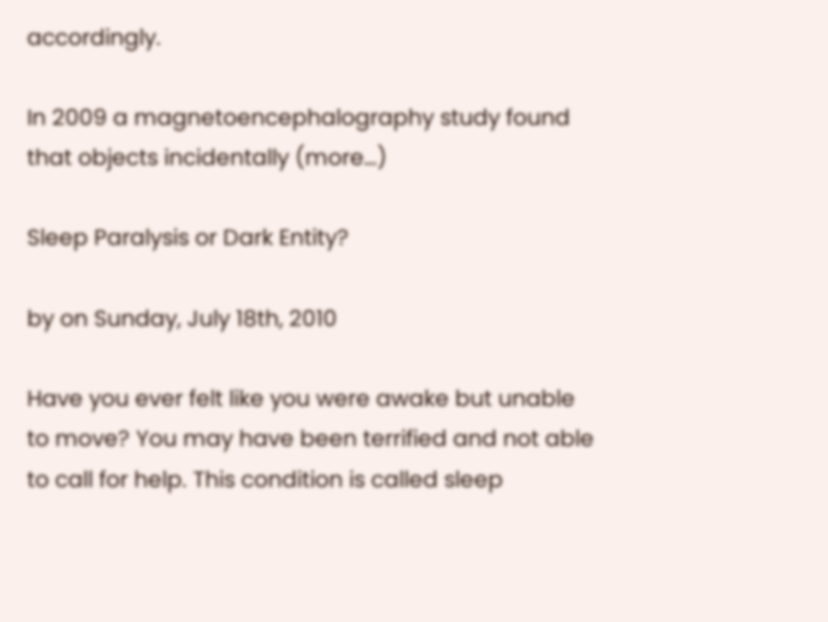accordingly.

In 2009 a magnetoencephalography study found that objects incidentally (more…)

Sleep Paralysis or Dark Entity?

by on Sunday, July 18th, 2010

Have you ever felt like you were awake but unable to move? You may have been terrified and not able to call for help. This condition is called sleep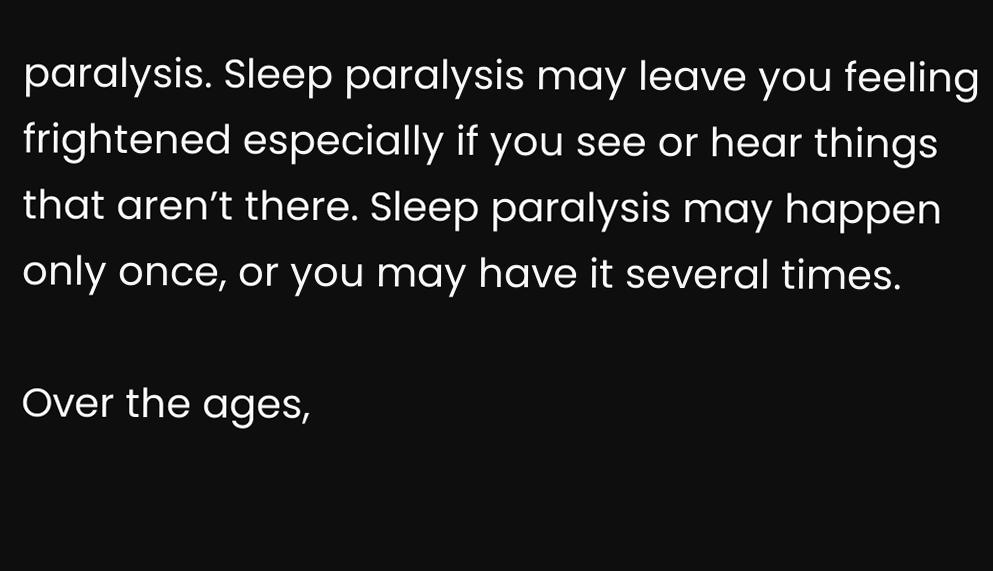paralysis. Sleep paralysis may leave you feeling frightened especially if you see or hear things that aren’t there. Sleep paralysis may happen only once, or you may have it several times.

Over the ages,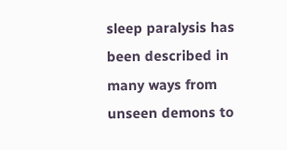sleep paralysis has been described in many ways from unseen demons to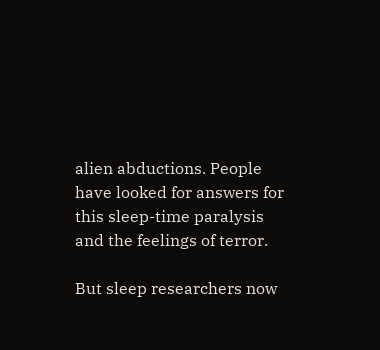alien abductions. People have looked for answers for this sleep-time paralysis and the feelings of terror.

But sleep researchers now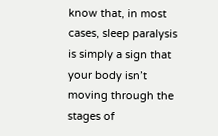know that, in most cases, sleep paralysis is simply a sign that your body isn’t moving through the stages of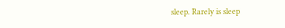sleep. Rarely is sleep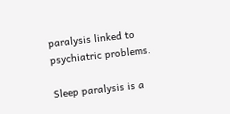paralysis linked to  psychiatric problems.

Sleep paralysis is a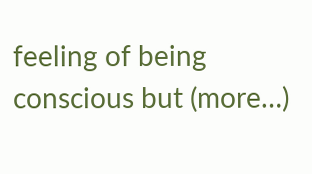feeling of being conscious but (more…)